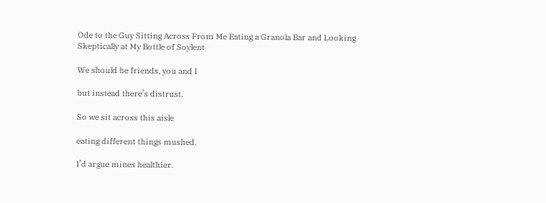Ode to the Guy Sitting Across From Me Eating a Granola Bar and Looking Skeptically at My Bottle of Soylent

We should be friends, you and I

but instead there’s distrust.

So we sit across this aisle

eating different things mushed.

I’d argue mines healthier.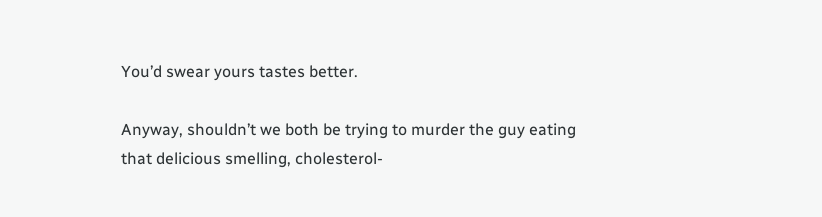You’d swear yours tastes better.

Anyway, shouldn’t we both be trying to murder the guy eating that delicious smelling, cholesterol-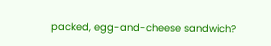packed, egg-and-cheese sandwich?